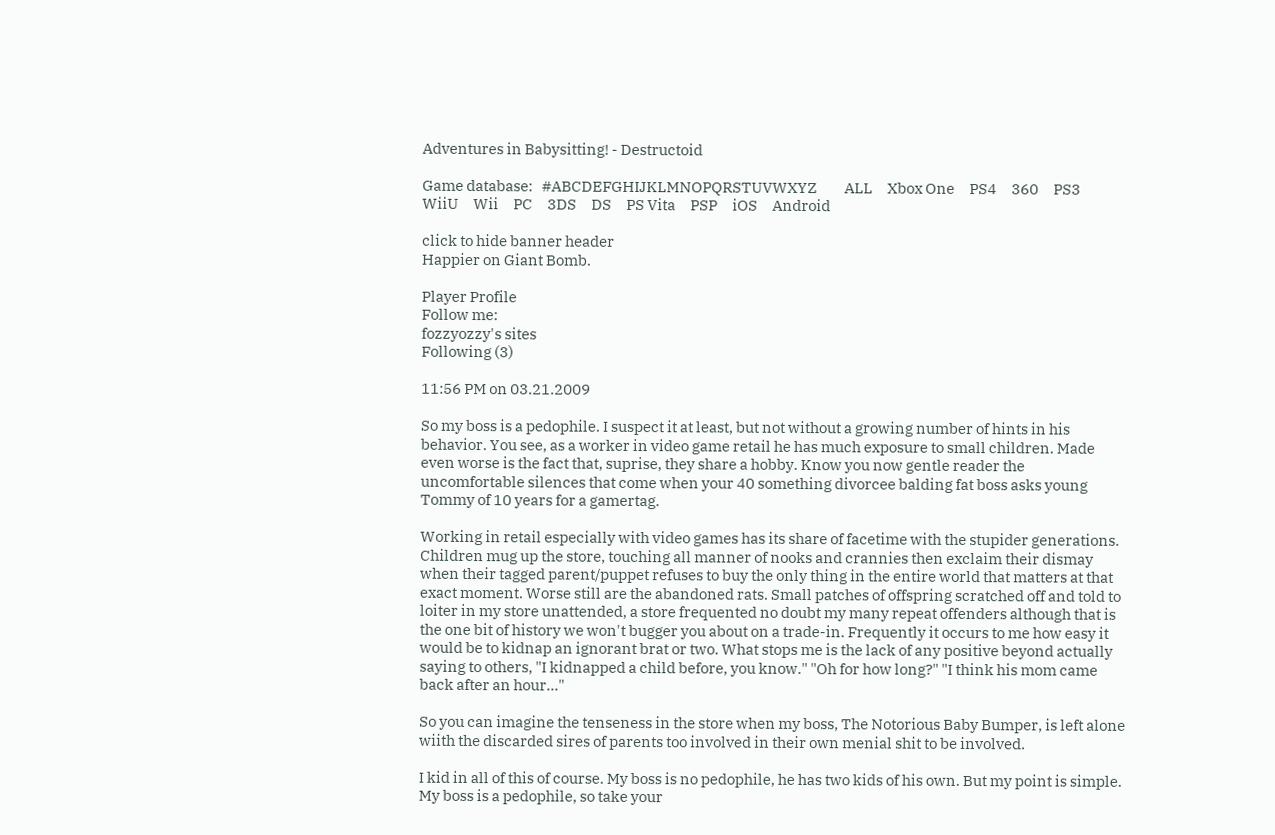Adventures in Babysitting! - Destructoid

Game database:   #ABCDEFGHIJKLMNOPQRSTUVWXYZ         ALL     Xbox One     PS4     360     PS3     WiiU     Wii     PC     3DS     DS     PS Vita     PSP     iOS     Android

click to hide banner header
Happier on Giant Bomb.

Player Profile
Follow me:
fozzyozzy's sites
Following (3)

11:56 PM on 03.21.2009

So my boss is a pedophile. I suspect it at least, but not without a growing number of hints in his behavior. You see, as a worker in video game retail he has much exposure to small children. Made even worse is the fact that, suprise, they share a hobby. Know you now gentle reader the uncomfortable silences that come when your 40 something divorcee balding fat boss asks young Tommy of 10 years for a gamertag.

Working in retail especially with video games has its share of facetime with the stupider generations. Children mug up the store, touching all manner of nooks and crannies then exclaim their dismay when their tagged parent/puppet refuses to buy the only thing in the entire world that matters at that exact moment. Worse still are the abandoned rats. Small patches of offspring scratched off and told to loiter in my store unattended, a store frequented no doubt my many repeat offenders although that is the one bit of history we won't bugger you about on a trade-in. Frequently it occurs to me how easy it would be to kidnap an ignorant brat or two. What stops me is the lack of any positive beyond actually saying to others, "I kidnapped a child before, you know." "Oh for how long?" "I think his mom came back after an hour..."

So you can imagine the tenseness in the store when my boss, The Notorious Baby Bumper, is left alone wiith the discarded sires of parents too involved in their own menial shit to be involved.

I kid in all of this of course. My boss is no pedophile, he has two kids of his own. But my point is simple. My boss is a pedophile, so take your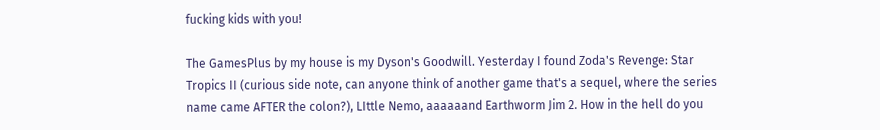fucking kids with you!

The GamesPlus by my house is my Dyson's Goodwill. Yesterday I found Zoda's Revenge: Star Tropics II (curious side note, can anyone think of another game that's a sequel, where the series name came AFTER the colon?), LIttle Nemo, aaaaaand Earthworm Jim 2. How in the hell do you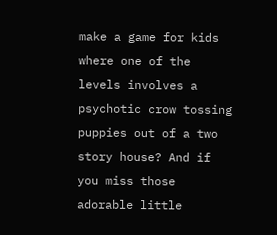make a game for kids where one of the levels involves a psychotic crow tossing puppies out of a two story house? And if you miss those adorable little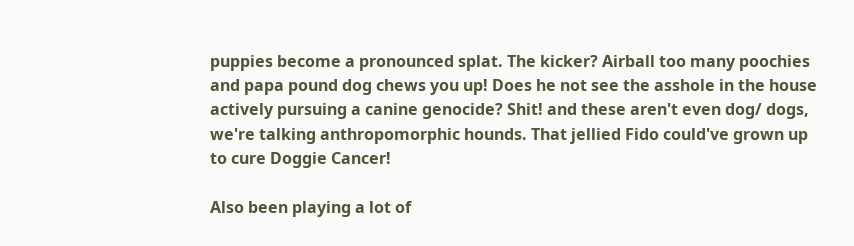puppies become a pronounced splat. The kicker? Airball too many poochies and papa pound dog chews you up! Does he not see the asshole in the house actively pursuing a canine genocide? Shit! and these aren't even dog/ dogs, we're talking anthropomorphic hounds. That jellied Fido could've grown up to cure Doggie Cancer!

Also been playing a lot of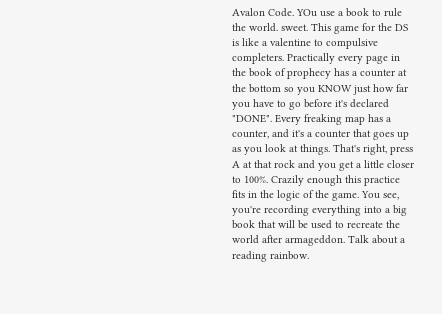Avalon Code. YOu use a book to rule the world. sweet. This game for the DS is like a valentine to compulsive completers. Practically every page in the book of prophecy has a counter at the bottom so you KNOW just how far you have to go before it's declared "DONE". Every freaking map has a counter, and it's a counter that goes up as you look at things. That's right, press A at that rock and you get a little closer to 100%. Crazily enough this practice fits in the logic of the game. You see, you're recording everything into a big book that will be used to recreate the world after armageddon. Talk about a reading rainbow.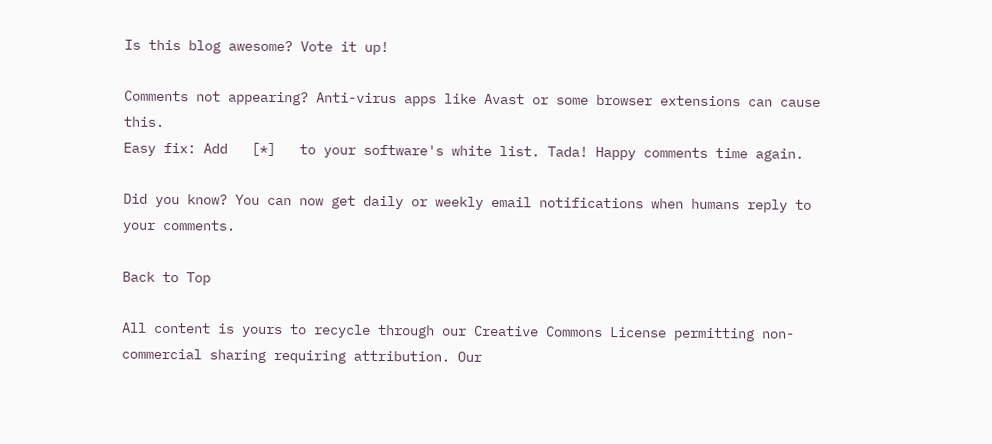Is this blog awesome? Vote it up!

Comments not appearing? Anti-virus apps like Avast or some browser extensions can cause this.
Easy fix: Add   [*]   to your software's white list. Tada! Happy comments time again.

Did you know? You can now get daily or weekly email notifications when humans reply to your comments.

Back to Top

All content is yours to recycle through our Creative Commons License permitting non-commercial sharing requiring attribution. Our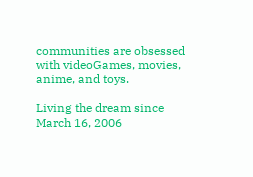communities are obsessed with videoGames, movies, anime, and toys.

Living the dream since March 16, 2006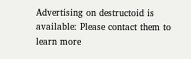Advertising on destructoid is available: Please contact them to learn more